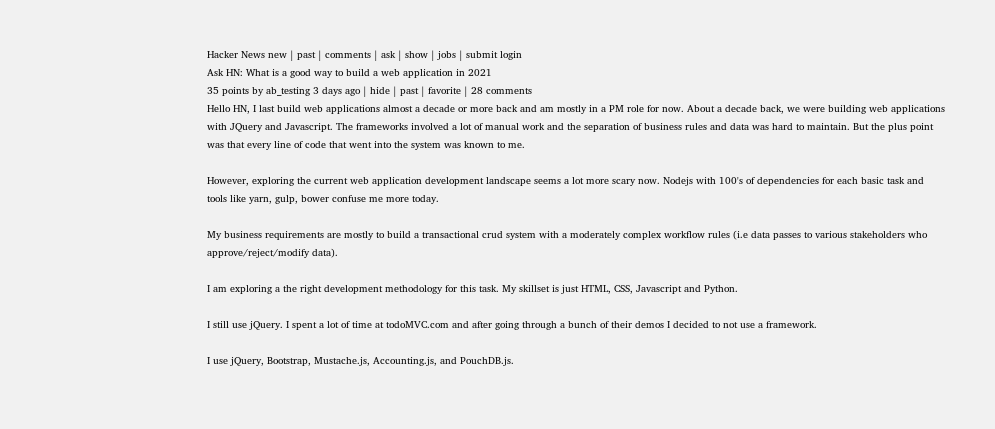Hacker News new | past | comments | ask | show | jobs | submit login
Ask HN: What is a good way to build a web application in 2021
35 points by ab_testing 3 days ago | hide | past | favorite | 28 comments
Hello HN, I last build web applications almost a decade or more back and am mostly in a PM role for now. About a decade back, we were building web applications with JQuery and Javascript. The frameworks involved a lot of manual work and the separation of business rules and data was hard to maintain. But the plus point was that every line of code that went into the system was known to me.

However, exploring the current web application development landscape seems a lot more scary now. Nodejs with 100's of dependencies for each basic task and tools like yarn, gulp, bower confuse me more today.

My business requirements are mostly to build a transactional crud system with a moderately complex workflow rules (i.e data passes to various stakeholders who approve/reject/modify data).

I am exploring a the right development methodology for this task. My skillset is just HTML, CSS, Javascript and Python.

I still use jQuery. I spent a lot of time at todoMVC.com and after going through a bunch of their demos I decided to not use a framework.

I use jQuery, Bootstrap, Mustache.js, Accounting.js, and PouchDB.js.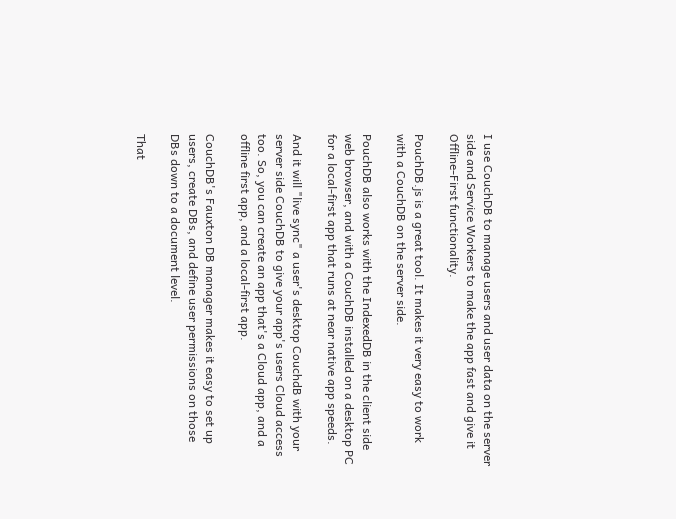I use CouchDB to manage users and user data on the server side and Service Workers to make the app fast and give it Offline-First functionality.

PouchDB.js is a great tool. It makes it very easy to work with a CouchDB on the server side.

PouchDB also works with the IndexedDB in the client side web browser, and with a CouchDB installed on a desktop PC for a local-first app that runs at near native app speeds.

And it will "live sync" a user's desktop CouchdB with your server side CouchDB to give your app's users Cloud access too. So, you can create an app that's a Cloud app, and a offline first app, and a local-first app.

CouchDB's Fauxton DB manager makes it easy to set up users, create DBs, and define user permissions on those DBs down to a document level.

That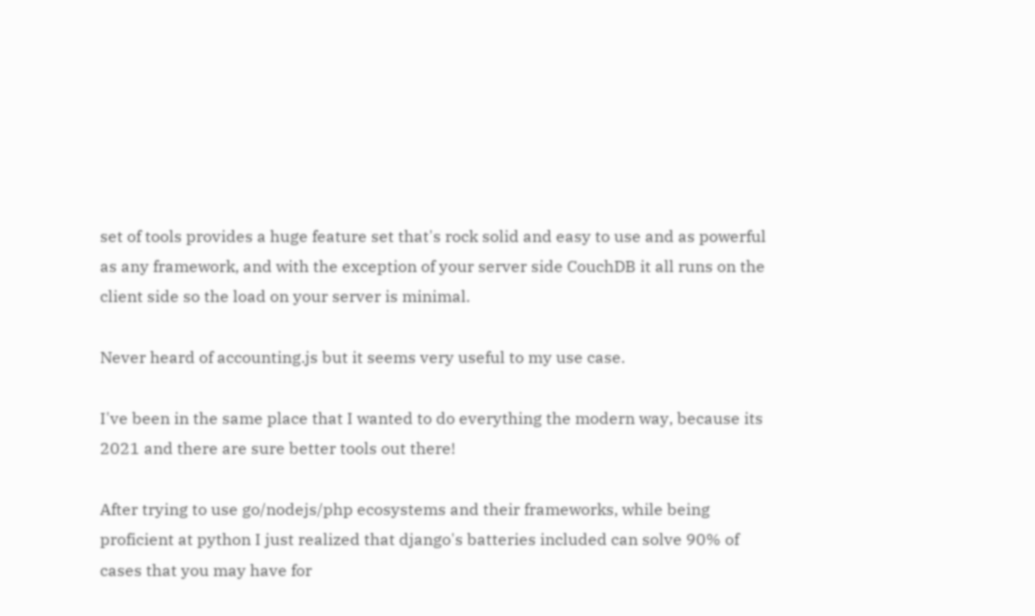set of tools provides a huge feature set that's rock solid and easy to use and as powerful as any framework, and with the exception of your server side CouchDB it all runs on the client side so the load on your server is minimal.

Never heard of accounting.js but it seems very useful to my use case.

I've been in the same place that I wanted to do everything the modern way, because its 2021 and there are sure better tools out there!

After trying to use go/nodejs/php ecosystems and their frameworks, while being proficient at python I just realized that django's batteries included can solve 90% of cases that you may have for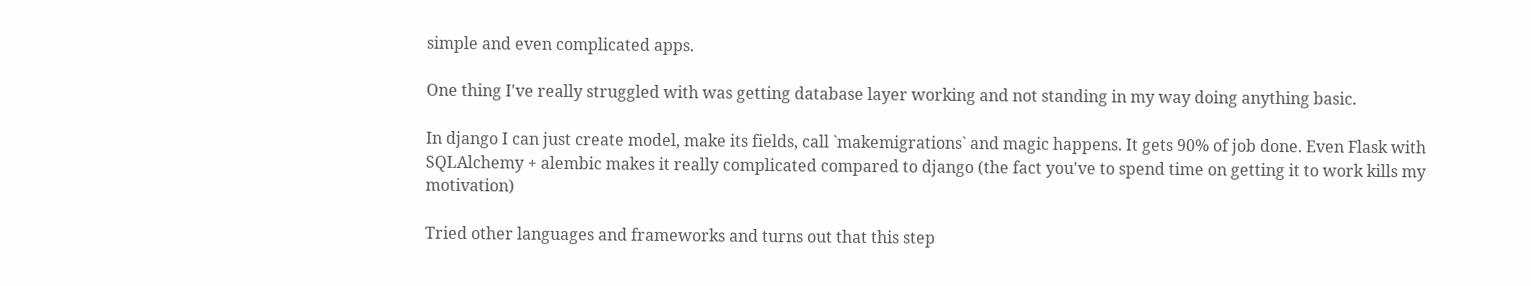simple and even complicated apps.

One thing I've really struggled with was getting database layer working and not standing in my way doing anything basic.

In django I can just create model, make its fields, call `makemigrations` and magic happens. It gets 90% of job done. Even Flask with SQLAlchemy + alembic makes it really complicated compared to django (the fact you've to spend time on getting it to work kills my motivation)

Tried other languages and frameworks and turns out that this step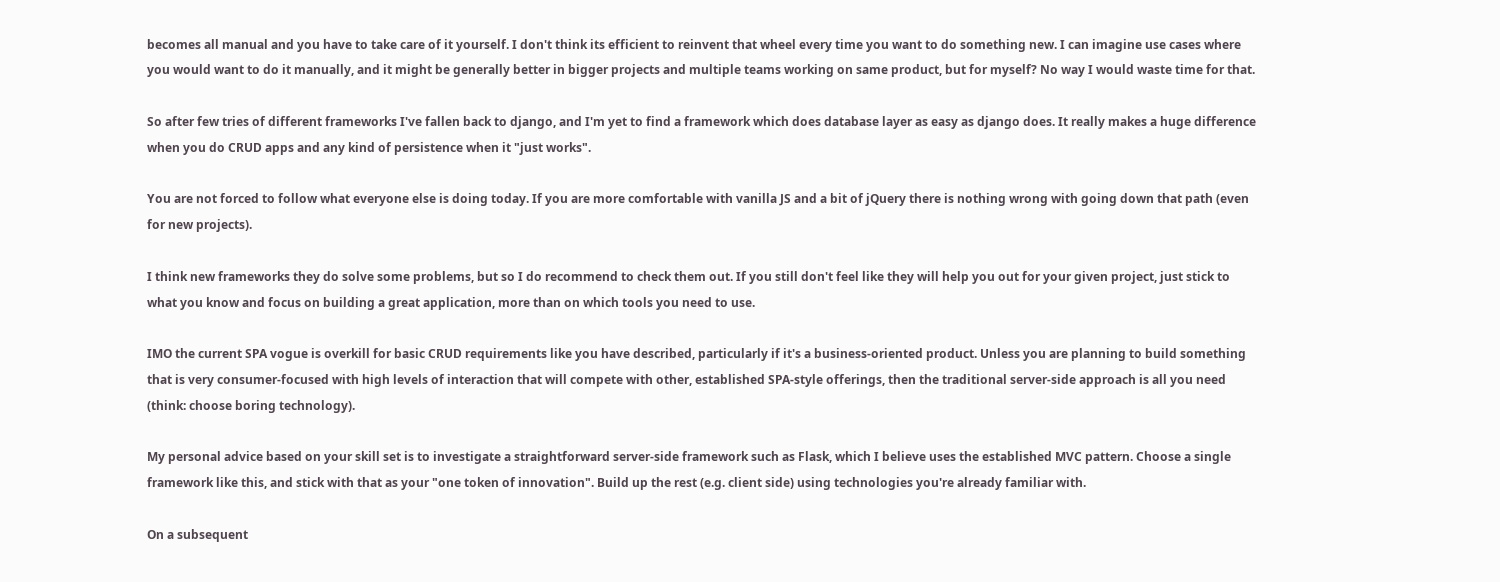becomes all manual and you have to take care of it yourself. I don't think its efficient to reinvent that wheel every time you want to do something new. I can imagine use cases where you would want to do it manually, and it might be generally better in bigger projects and multiple teams working on same product, but for myself? No way I would waste time for that.

So after few tries of different frameworks I've fallen back to django, and I'm yet to find a framework which does database layer as easy as django does. It really makes a huge difference when you do CRUD apps and any kind of persistence when it "just works".

You are not forced to follow what everyone else is doing today. If you are more comfortable with vanilla JS and a bit of jQuery there is nothing wrong with going down that path (even for new projects).

I think new frameworks they do solve some problems, but so I do recommend to check them out. If you still don't feel like they will help you out for your given project, just stick to what you know and focus on building a great application, more than on which tools you need to use.

IMO the current SPA vogue is overkill for basic CRUD requirements like you have described, particularly if it's a business-oriented product. Unless you are planning to build something that is very consumer-focused with high levels of interaction that will compete with other, established SPA-style offerings, then the traditional server-side approach is all you need (think: choose boring technology).

My personal advice based on your skill set is to investigate a straightforward server-side framework such as Flask, which I believe uses the established MVC pattern. Choose a single framework like this, and stick with that as your "one token of innovation". Build up the rest (e.g. client side) using technologies you're already familiar with.

On a subsequent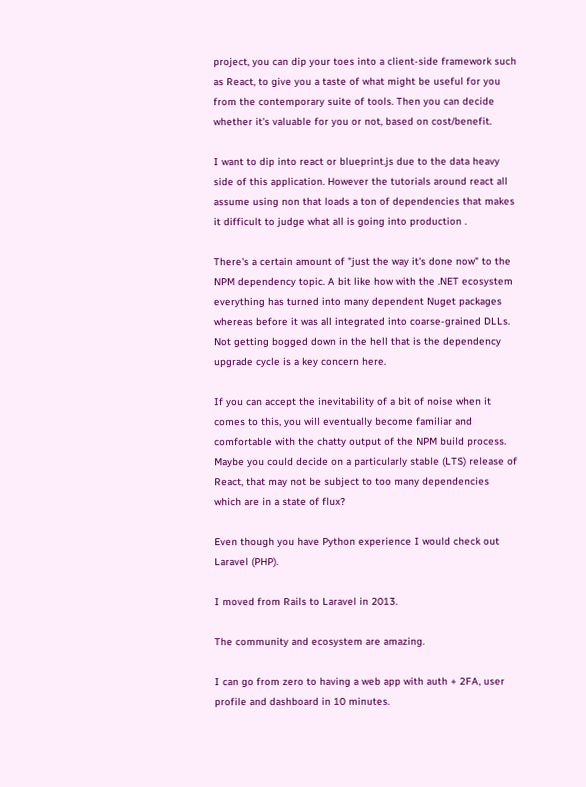project, you can dip your toes into a client-side framework such as React, to give you a taste of what might be useful for you from the contemporary suite of tools. Then you can decide whether it's valuable for you or not, based on cost/benefit.

I want to dip into react or blueprint.js due to the data heavy side of this application. However the tutorials around react all assume using non that loads a ton of dependencies that makes it difficult to judge what all is going into production .

There's a certain amount of "just the way it's done now" to the NPM dependency topic. A bit like how with the .NET ecosystem everything has turned into many dependent Nuget packages whereas before it was all integrated into coarse-grained DLLs. Not getting bogged down in the hell that is the dependency upgrade cycle is a key concern here.

If you can accept the inevitability of a bit of noise when it comes to this, you will eventually become familiar and comfortable with the chatty output of the NPM build process. Maybe you could decide on a particularly stable (LTS) release of React, that may not be subject to too many dependencies which are in a state of flux?

Even though you have Python experience I would check out Laravel (PHP).

I moved from Rails to Laravel in 2013.

The community and ecosystem are amazing.

I can go from zero to having a web app with auth + 2FA, user profile and dashboard in 10 minutes.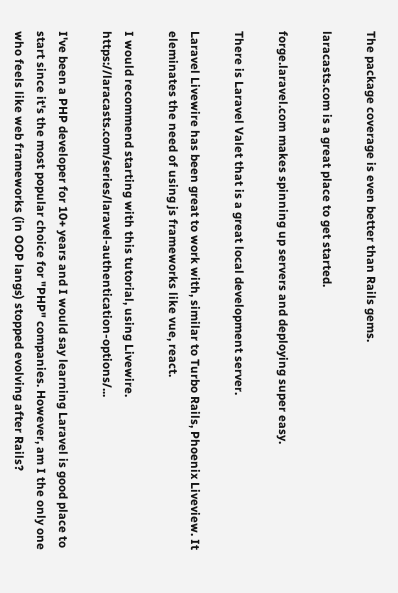The package coverage is even better than Rails gems.

laracasts.com is a great place to get started.

forge.laravel.com makes spinning up servers and deploying super easy.

There is Laravel Valet that is a great local development server.

Laravel Livewire has been great to work with, similar to Turbo Rails, Phoenix Liveview. It eleminates the need of using js frameworks like vue, react.

I would recommend starting with this tutorial, using Livewire. https://laracasts.com/series/laravel-authentication-options/...

I've been a PHP developer for 10+ years and I would say learning Laravel is good place to start since it's the most popular choice for "PHP" companies. However, am I the only one who feels like web frameworks (in OOP langs) stopped evolving after Rails?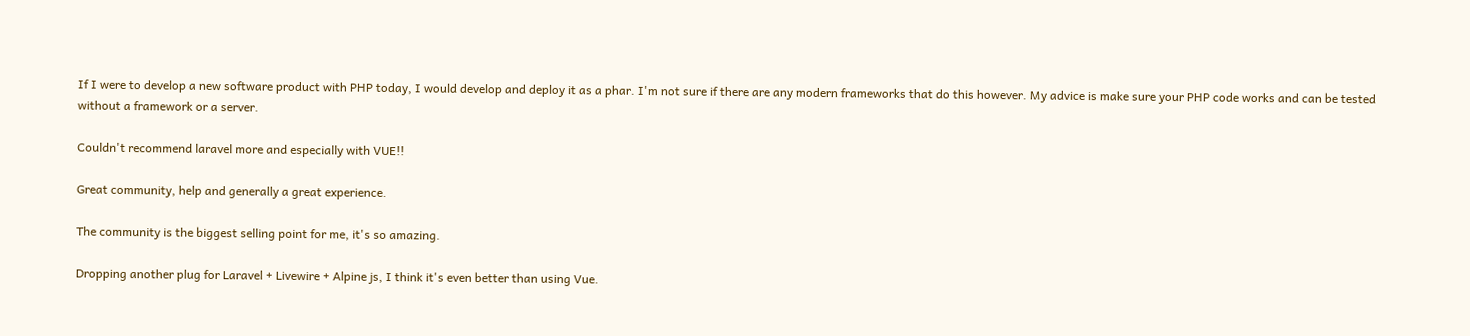If I were to develop a new software product with PHP today, I would develop and deploy it as a phar. I'm not sure if there are any modern frameworks that do this however. My advice is make sure your PHP code works and can be tested without a framework or a server.

Couldn't recommend laravel more and especially with VUE!!

Great community, help and generally a great experience.

The community is the biggest selling point for me, it's so amazing.

Dropping another plug for Laravel + Livewire + Alpine js, I think it's even better than using Vue.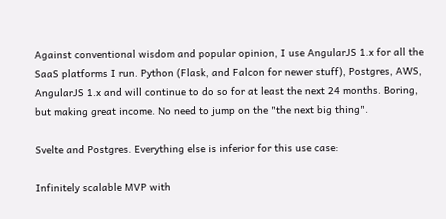Against conventional wisdom and popular opinion, I use AngularJS 1.x for all the SaaS platforms I run. Python (Flask, and Falcon for newer stuff), Postgres, AWS, AngularJS 1.x and will continue to do so for at least the next 24 months. Boring, but making great income. No need to jump on the "the next big thing".

Svelte and Postgres. Everything else is inferior for this use case:

Infinitely scalable MVP with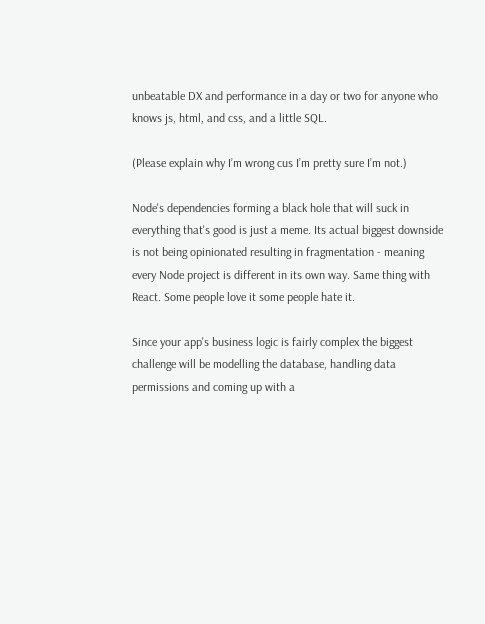unbeatable DX and performance in a day or two for anyone who knows js, html, and css, and a little SQL.

(Please explain why I’m wrong cus I’m pretty sure I’m not.)

Node's dependencies forming a black hole that will suck in everything that's good is just a meme. Its actual biggest downside is not being opinionated resulting in fragmentation - meaning every Node project is different in its own way. Same thing with React. Some people love it some people hate it.

Since your app's business logic is fairly complex the biggest challenge will be modelling the database, handling data permissions and coming up with a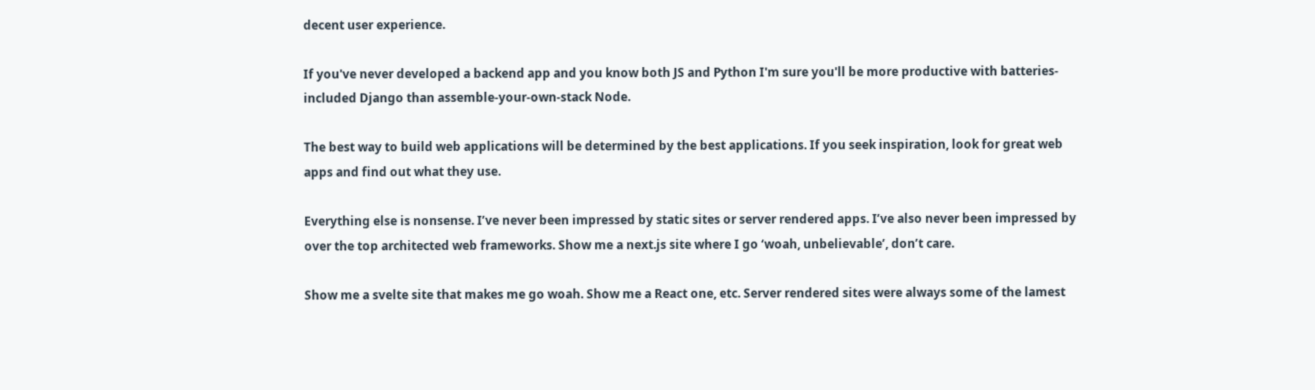decent user experience.

If you've never developed a backend app and you know both JS and Python I'm sure you'll be more productive with batteries-included Django than assemble-your-own-stack Node.

The best way to build web applications will be determined by the best applications. If you seek inspiration, look for great web apps and find out what they use.

Everything else is nonsense. I’ve never been impressed by static sites or server rendered apps. I’ve also never been impressed by over the top architected web frameworks. Show me a next.js site where I go ‘woah, unbelievable’, don’t care.

Show me a svelte site that makes me go woah. Show me a React one, etc. Server rendered sites were always some of the lamest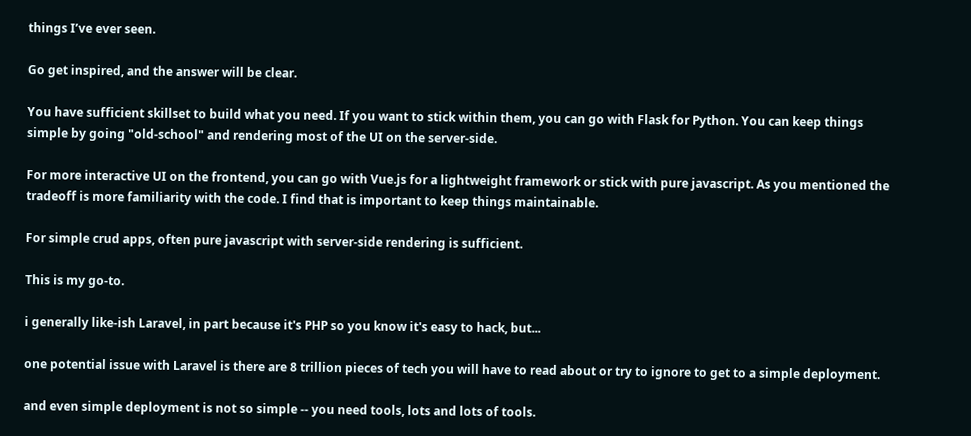things I’ve ever seen.

Go get inspired, and the answer will be clear.

You have sufficient skillset to build what you need. If you want to stick within them, you can go with Flask for Python. You can keep things simple by going "old-school" and rendering most of the UI on the server-side.

For more interactive UI on the frontend, you can go with Vue.js for a lightweight framework or stick with pure javascript. As you mentioned the tradeoff is more familiarity with the code. I find that is important to keep things maintainable.

For simple crud apps, often pure javascript with server-side rendering is sufficient.

This is my go-to.

i generally like-ish Laravel, in part because it's PHP so you know it's easy to hack, but...

one potential issue with Laravel is there are 8 trillion pieces of tech you will have to read about or try to ignore to get to a simple deployment.

and even simple deployment is not so simple -- you need tools, lots and lots of tools.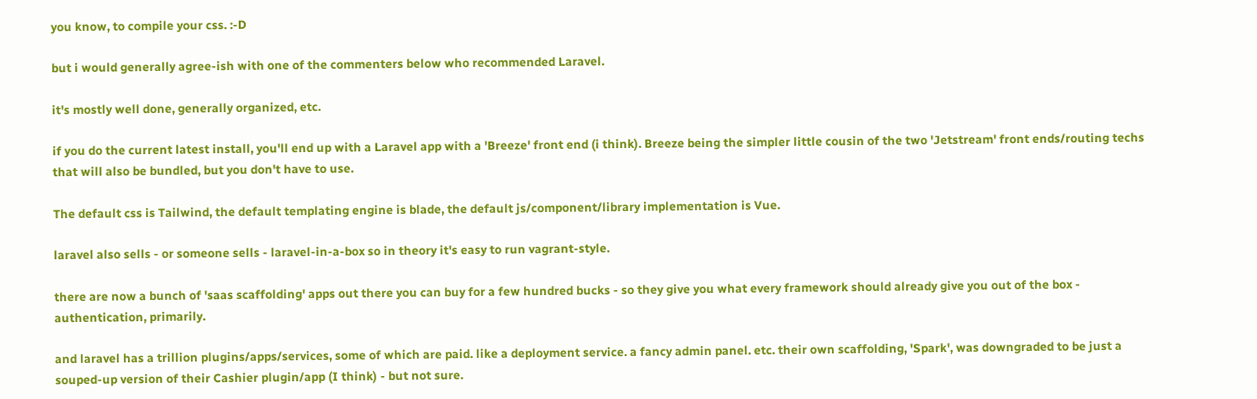you know, to compile your css. :-D

but i would generally agree-ish with one of the commenters below who recommended Laravel.

it's mostly well done, generally organized, etc.

if you do the current latest install, you'll end up with a Laravel app with a 'Breeze' front end (i think). Breeze being the simpler little cousin of the two 'Jetstream' front ends/routing techs that will also be bundled, but you don't have to use.

The default css is Tailwind, the default templating engine is blade, the default js/component/library implementation is Vue.

laravel also sells - or someone sells - laravel-in-a-box so in theory it's easy to run vagrant-style.

there are now a bunch of 'saas scaffolding' apps out there you can buy for a few hundred bucks - so they give you what every framework should already give you out of the box - authentication, primarily.

and laravel has a trillion plugins/apps/services, some of which are paid. like a deployment service. a fancy admin panel. etc. their own scaffolding, 'Spark', was downgraded to be just a souped-up version of their Cashier plugin/app (I think) - but not sure.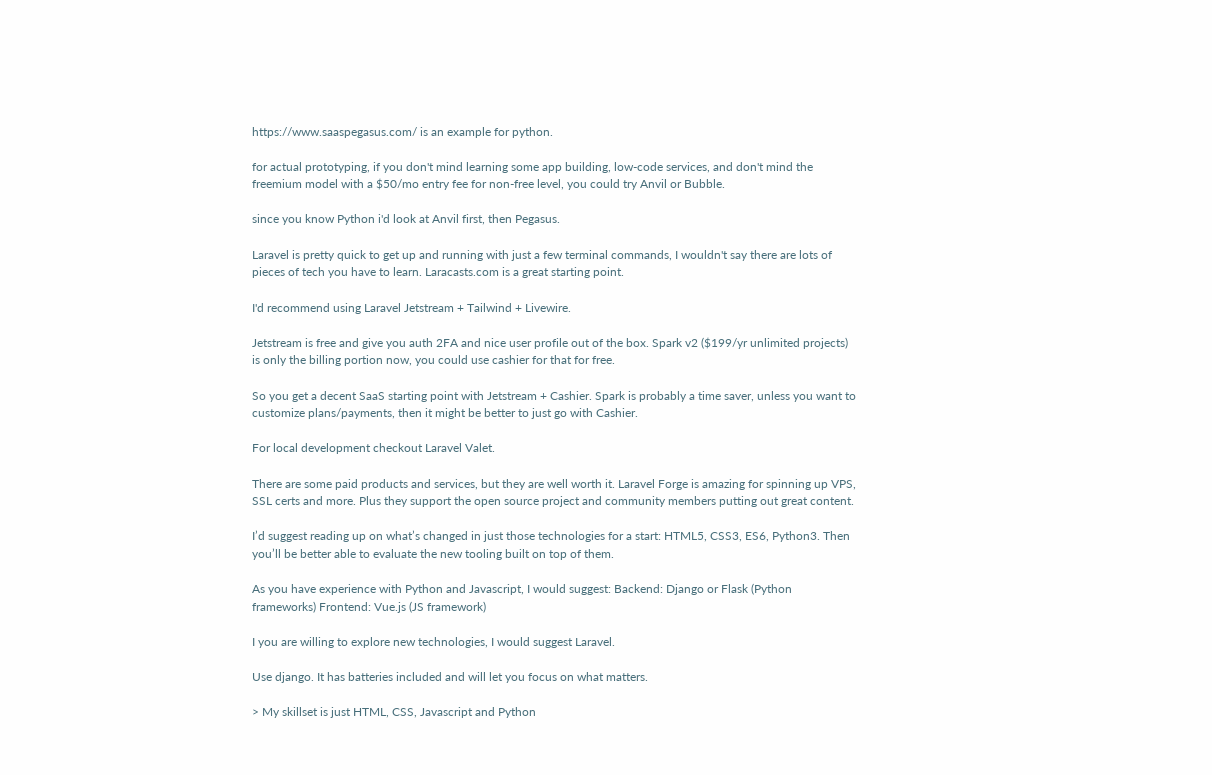https://www.saaspegasus.com/ is an example for python.

for actual prototyping, if you don't mind learning some app building, low-code services, and don't mind the freemium model with a $50/mo entry fee for non-free level, you could try Anvil or Bubble.

since you know Python i'd look at Anvil first, then Pegasus.

Laravel is pretty quick to get up and running with just a few terminal commands, I wouldn't say there are lots of pieces of tech you have to learn. Laracasts.com is a great starting point.

I'd recommend using Laravel Jetstream + Tailwind + Livewire.

Jetstream is free and give you auth 2FA and nice user profile out of the box. Spark v2 ($199/yr unlimited projects) is only the billing portion now, you could use cashier for that for free.

So you get a decent SaaS starting point with Jetstream + Cashier. Spark is probably a time saver, unless you want to customize plans/payments, then it might be better to just go with Cashier.

For local development checkout Laravel Valet.

There are some paid products and services, but they are well worth it. Laravel Forge is amazing for spinning up VPS, SSL certs and more. Plus they support the open source project and community members putting out great content.

I’d suggest reading up on what’s changed in just those technologies for a start: HTML5, CSS3, ES6, Python3. Then you’ll be better able to evaluate the new tooling built on top of them.

As you have experience with Python and Javascript, I would suggest: Backend: Django or Flask (Python frameworks) Frontend: Vue.js (JS framework)

I you are willing to explore new technologies, I would suggest Laravel.

Use django. It has batteries included and will let you focus on what matters.

> My skillset is just HTML, CSS, Javascript and Python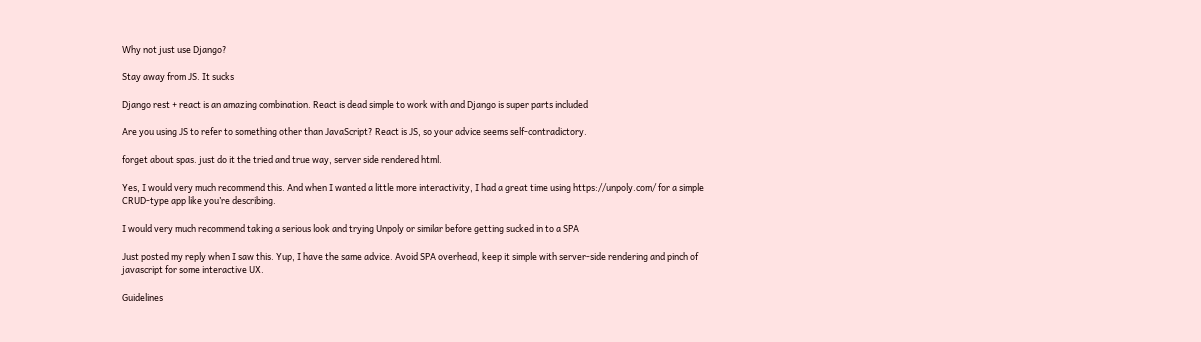Why not just use Django?

Stay away from JS. It sucks

Django rest + react is an amazing combination. React is dead simple to work with and Django is super parts included

Are you using JS to refer to something other than JavaScript? React is JS, so your advice seems self-contradictory.

forget about spas. just do it the tried and true way, server side rendered html.

Yes, I would very much recommend this. And when I wanted a little more interactivity, I had a great time using https://unpoly.com/ for a simple CRUD-type app like you’re describing.

I would very much recommend taking a serious look and trying Unpoly or similar before getting sucked in to a SPA

Just posted my reply when I saw this. Yup, I have the same advice. Avoid SPA overhead, keep it simple with server-side rendering and pinch of javascript for some interactive UX.

Guidelines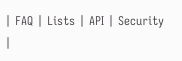| FAQ | Lists | API | Security |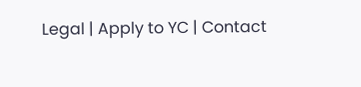Legal | Apply to YC | Contact